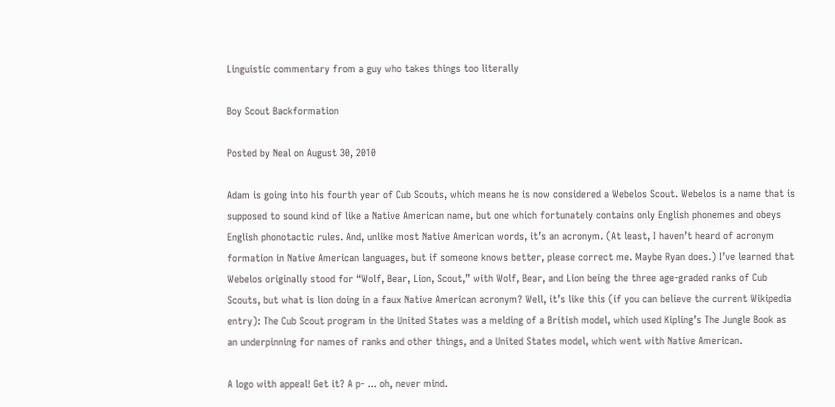Linguistic commentary from a guy who takes things too literally

Boy Scout Backformation

Posted by Neal on August 30, 2010

Adam is going into his fourth year of Cub Scouts, which means he is now considered a Webelos Scout. Webelos is a name that is supposed to sound kind of like a Native American name, but one which fortunately contains only English phonemes and obeys English phonotactic rules. And, unlike most Native American words, it’s an acronym. (At least, I haven’t heard of acronym formation in Native American languages, but if someone knows better, please correct me. Maybe Ryan does.) I’ve learned that Webelos originally stood for “Wolf, Bear, Lion, Scout,” with Wolf, Bear, and Lion being the three age-graded ranks of Cub Scouts, but what is lion doing in a faux Native American acronym? Well, it’s like this (if you can believe the current Wikipedia entry): The Cub Scout program in the United States was a melding of a British model, which used Kipling’s The Jungle Book as an underpinning for names of ranks and other things, and a United States model, which went with Native American.

A logo with appeal! Get it? A p- ... oh, never mind.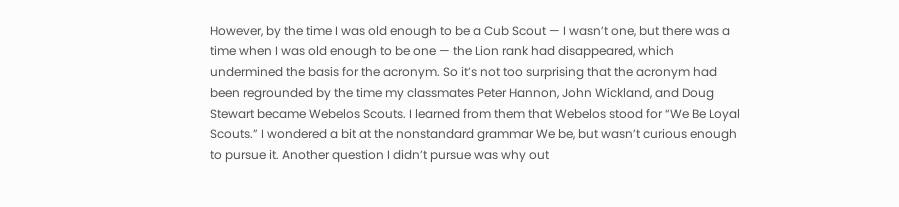However, by the time I was old enough to be a Cub Scout — I wasn’t one, but there was a time when I was old enough to be one — the Lion rank had disappeared, which undermined the basis for the acronym. So it’s not too surprising that the acronym had been regrounded by the time my classmates Peter Hannon, John Wickland, and Doug Stewart became Webelos Scouts. I learned from them that Webelos stood for “We Be Loyal Scouts.” I wondered a bit at the nonstandard grammar We be, but wasn’t curious enough to pursue it. Another question I didn’t pursue was why out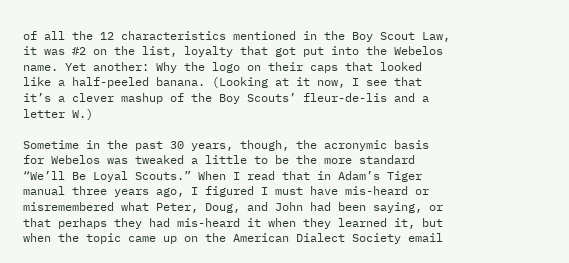of all the 12 characteristics mentioned in the Boy Scout Law, it was #2 on the list, loyalty that got put into the Webelos name. Yet another: Why the logo on their caps that looked like a half-peeled banana. (Looking at it now, I see that it’s a clever mashup of the Boy Scouts’ fleur-de-lis and a letter W.)

Sometime in the past 30 years, though, the acronymic basis for Webelos was tweaked a little to be the more standard “We’ll Be Loyal Scouts.” When I read that in Adam’s Tiger manual three years ago, I figured I must have mis-heard or misremembered what Peter, Doug, and John had been saying, or that perhaps they had mis-heard it when they learned it, but when the topic came up on the American Dialect Society email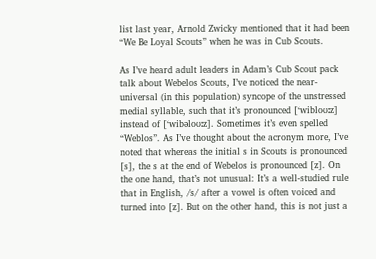list last year, Arnold Zwicky mentioned that it had been “We Be Loyal Scouts” when he was in Cub Scouts.

As I’ve heard adult leaders in Adam’s Cub Scout pack talk about Webelos Scouts, I’ve noticed the near-universal (in this population) syncope of the unstressed medial syllable, such that it’s pronounced [‘wibloʊːz] instead of [‘wibəloʊːz]. Sometimes it’s even spelled “Weblos”. As I’ve thought about the acronym more, I’ve noted that whereas the initial s in Scouts is pronounced [s], the s at the end of Webelos is pronounced [z]. On the one hand, that’s not unusual: It’s a well-studied rule that in English, /s/ after a vowel is often voiced and turned into [z]. But on the other hand, this is not just a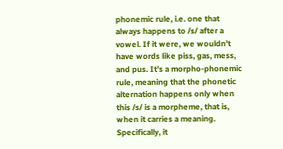phonemic rule, i.e. one that always happens to /s/ after a vowel. If it were, we wouldn’t have words like piss, gas, mess, and pus. It’s a morpho-phonemic rule, meaning that the phonetic alternation happens only when this /s/ is a morpheme, that is, when it carries a meaning. Specifically, it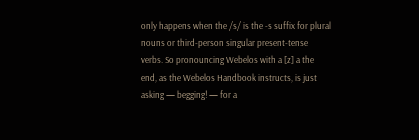only happens when the /s/ is the -s suffix for plural nouns or third-person singular present-tense verbs. So pronouncing Webelos with a [z] a the end, as the Webelos Handbook instructs, is just asking — begging! — for a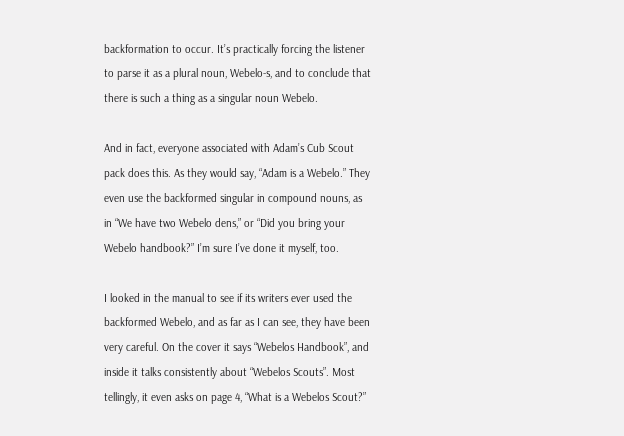backformation to occur. It’s practically forcing the listener to parse it as a plural noun, Webelo-s, and to conclude that there is such a thing as a singular noun Webelo.

And in fact, everyone associated with Adam’s Cub Scout pack does this. As they would say, “Adam is a Webelo.” They even use the backformed singular in compound nouns, as in “We have two Webelo dens,” or “Did you bring your Webelo handbook?” I’m sure I’ve done it myself, too.

I looked in the manual to see if its writers ever used the backformed Webelo, and as far as I can see, they have been very careful. On the cover it says “Webelos Handbook”, and inside it talks consistently about “Webelos Scouts”. Most tellingly, it even asks on page 4, “What is a Webelos Scout?”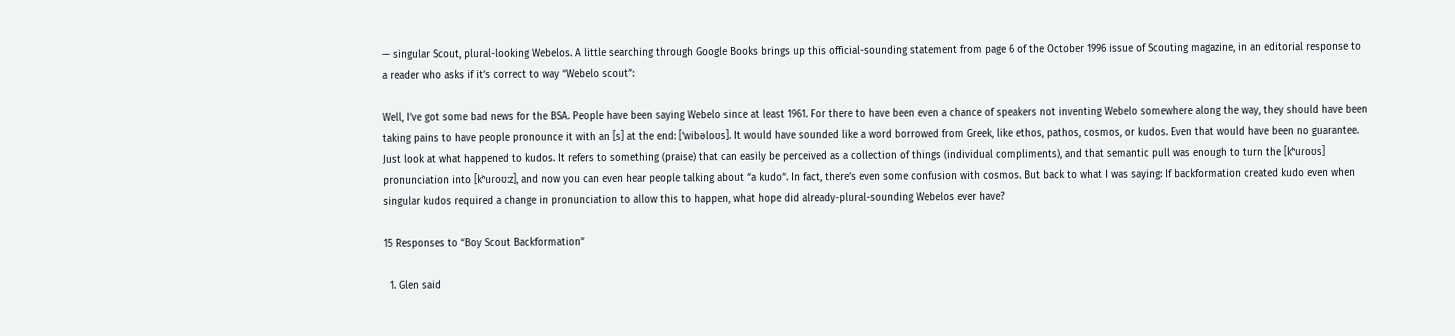— singular Scout, plural-looking Webelos. A little searching through Google Books brings up this official-sounding statement from page 6 of the October 1996 issue of Scouting magazine, in an editorial response to a reader who asks if it’s correct to way “Webelo scout”:

Well, I’ve got some bad news for the BSA. People have been saying Webelo since at least 1961. For there to have been even a chance of speakers not inventing Webelo somewhere along the way, they should have been taking pains to have people pronounce it with an [s] at the end: [‘wibəloʊs]. It would have sounded like a word borrowed from Greek, like ethos, pathos, cosmos, or kudos. Even that would have been no guarantee. Just look at what happened to kudos. It refers to something (praise) that can easily be perceived as a collection of things (individual compliments), and that semantic pull was enough to turn the [kʰuɾoʊs] pronunciation into [kʰuɾoʊːz], and now you can even hear people talking about “a kudo“. In fact, there’s even some confusion with cosmos. But back to what I was saying: If backformation created kudo even when singular kudos required a change in pronunciation to allow this to happen, what hope did already-plural-sounding Webelos ever have?

15 Responses to “Boy Scout Backformation”

  1. Glen said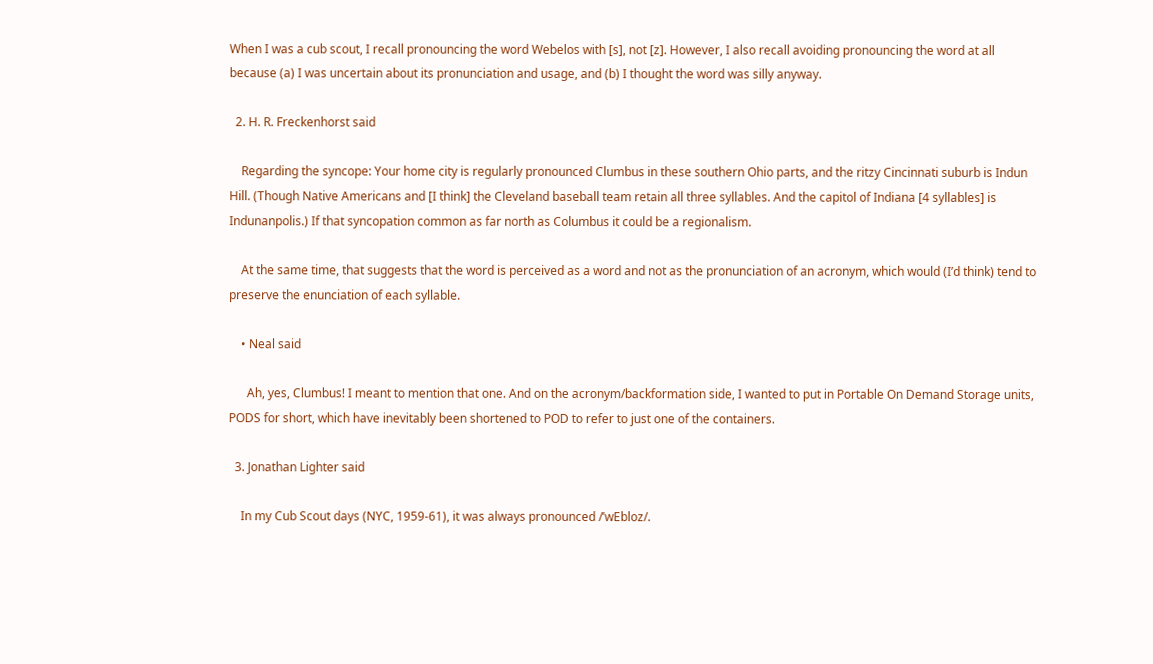When I was a cub scout, I recall pronouncing the word Webelos with [s], not [z]. However, I also recall avoiding pronouncing the word at all because (a) I was uncertain about its pronunciation and usage, and (b) I thought the word was silly anyway.

  2. H. R. Freckenhorst said

    Regarding the syncope: Your home city is regularly pronounced Clumbus in these southern Ohio parts, and the ritzy Cincinnati suburb is Indun Hill. (Though Native Americans and [I think] the Cleveland baseball team retain all three syllables. And the capitol of Indiana [4 syllables] is Indunanpolis.) If that syncopation common as far north as Columbus it could be a regionalism.

    At the same time, that suggests that the word is perceived as a word and not as the pronunciation of an acronym, which would (I’d think) tend to preserve the enunciation of each syllable.

    • Neal said

      Ah, yes, Clumbus! I meant to mention that one. And on the acronym/backformation side, I wanted to put in Portable On Demand Storage units, PODS for short, which have inevitably been shortened to POD to refer to just one of the containers.

  3. Jonathan Lighter said

    In my Cub Scout days (NYC, 1959-61), it was always pronounced /’wEbloz/.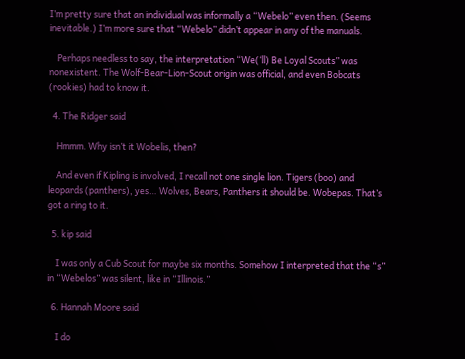I’m pretty sure that an individual was informally a “Webelo” even then. (Seems inevitable.) I’m more sure that “Webelo” didn’t appear in any of the manuals.

    Perhaps needless to say, the interpretation “We(‘ll) Be Loyal Scouts” was nonexistent. The Wolf-Bear-Lion-Scout origin was official, and even Bobcats (rookies) had to know it.

  4. The Ridger said

    Hmmm. Why isn’t it Wobelis, then?

    And even if Kipling is involved, I recall not one single lion. Tigers (boo) and leopards (panthers), yes… Wolves, Bears, Panthers it should be. Wobepas. That’s got a ring to it.

  5. kip said

    I was only a Cub Scout for maybe six months. Somehow I interpreted that the “s” in “Webelos” was silent, like in “Illinois.”

  6. Hannah Moore said

    I do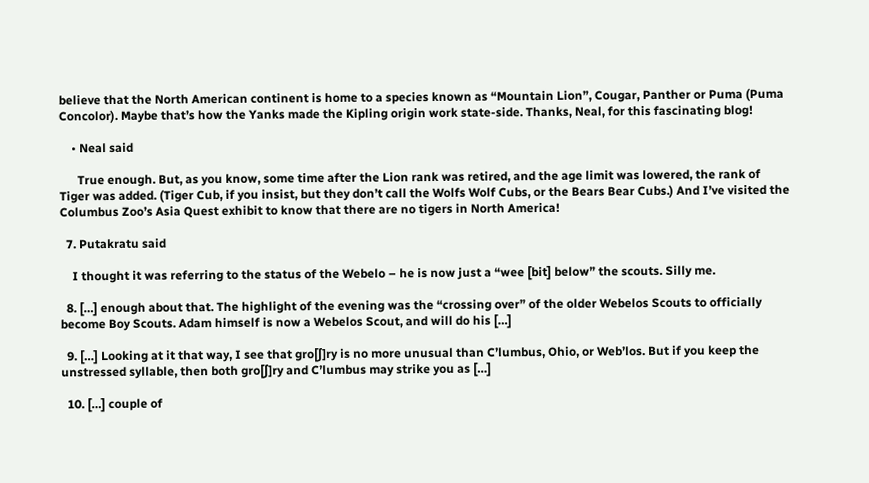believe that the North American continent is home to a species known as “Mountain Lion”, Cougar, Panther or Puma (Puma Concolor). Maybe that’s how the Yanks made the Kipling origin work state-side. Thanks, Neal, for this fascinating blog!

    • Neal said

      True enough. But, as you know, some time after the Lion rank was retired, and the age limit was lowered, the rank of Tiger was added. (Tiger Cub, if you insist, but they don’t call the Wolfs Wolf Cubs, or the Bears Bear Cubs.) And I’ve visited the Columbus Zoo’s Asia Quest exhibit to know that there are no tigers in North America!

  7. Putakratu said

    I thought it was referring to the status of the Webelo – he is now just a “wee [bit] below” the scouts. Silly me.

  8. […] enough about that. The highlight of the evening was the “crossing over” of the older Webelos Scouts to officially become Boy Scouts. Adam himself is now a Webelos Scout, and will do his […]

  9. […] Looking at it that way, I see that gro[ʃ]ry is no more unusual than C’lumbus, Ohio, or Web’los. But if you keep the unstressed syllable, then both gro[ʃ]ry and C’lumbus may strike you as […]

  10. […] couple of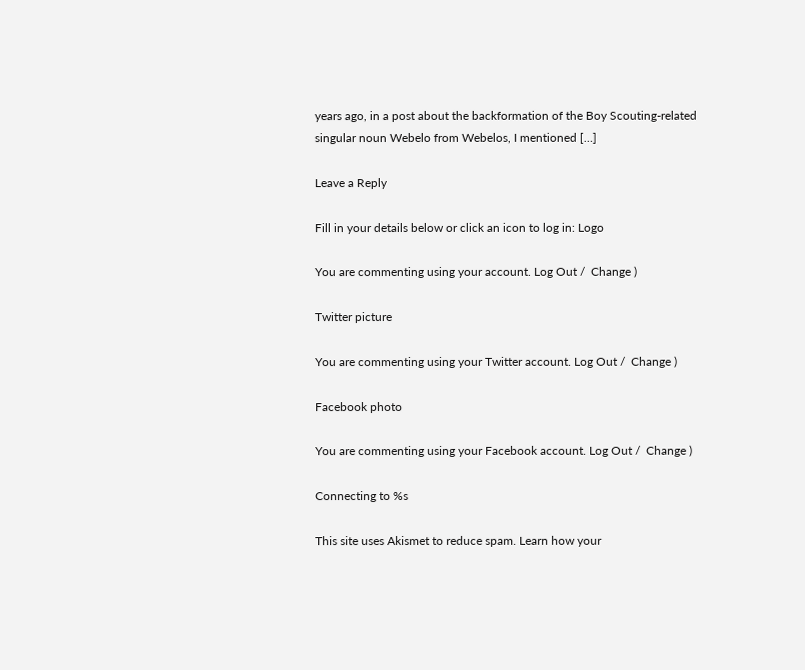years ago, in a post about the backformation of the Boy Scouting-related singular noun Webelo from Webelos, I mentioned […]

Leave a Reply

Fill in your details below or click an icon to log in: Logo

You are commenting using your account. Log Out /  Change )

Twitter picture

You are commenting using your Twitter account. Log Out /  Change )

Facebook photo

You are commenting using your Facebook account. Log Out /  Change )

Connecting to %s

This site uses Akismet to reduce spam. Learn how your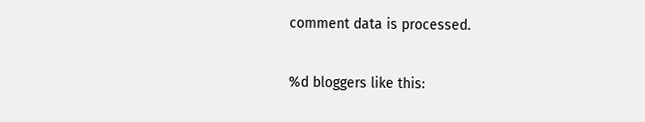comment data is processed.

%d bloggers like this: